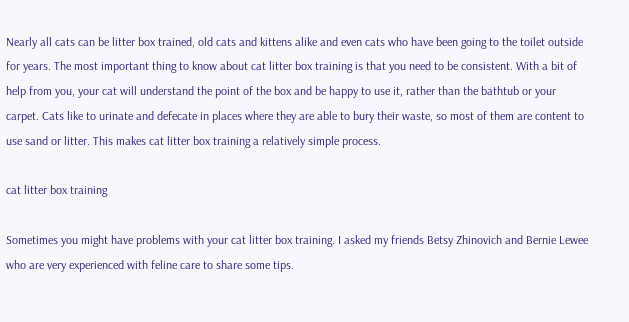Nearly all cats can be litter box trained, old cats and kittens alike and even cats who have been going to the toilet outside for years. The most important thing to know about cat litter box training is that you need to be consistent. With a bit of help from you, your cat will understand the point of the box and be happy to use it, rather than the bathtub or your carpet. Cats like to urinate and defecate in places where they are able to bury their waste, so most of them are content to use sand or litter. This makes cat litter box training a relatively simple process.

cat litter box training

Sometimes you might have problems with your cat litter box training. I asked my friends Betsy Zhinovich and Bernie Lewee who are very experienced with feline care to share some tips.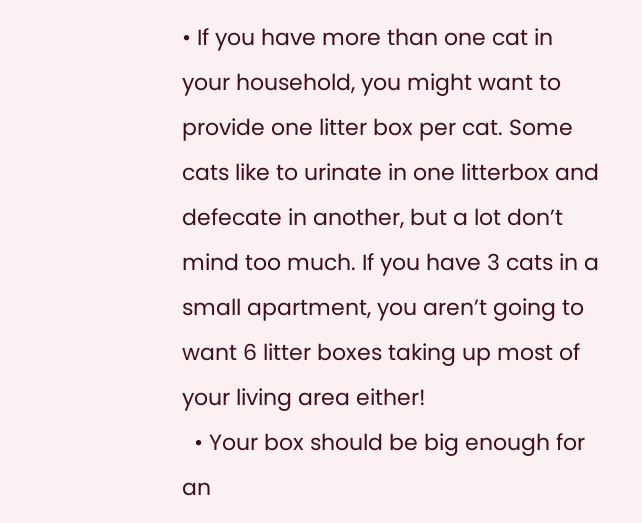• If you have more than one cat in your household, you might want to provide one litter box per cat. Some cats like to urinate in one litterbox and defecate in another, but a lot don’t mind too much. If you have 3 cats in a small apartment, you aren’t going to want 6 litter boxes taking up most of your living area either!
  • Your box should be big enough for an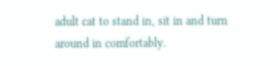adult cat to stand in, sit in and turn around in comfortably.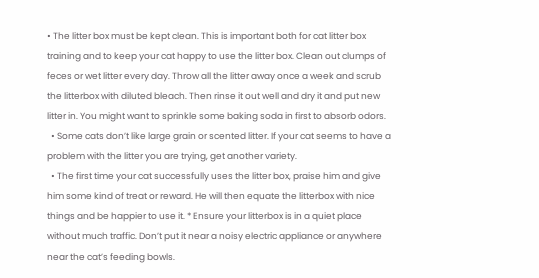• The litter box must be kept clean. This is important both for cat litter box training and to keep your cat happy to use the litter box. Clean out clumps of feces or wet litter every day. Throw all the litter away once a week and scrub the litterbox with diluted bleach. Then rinse it out well and dry it and put new litter in. You might want to sprinkle some baking soda in first to absorb odors.
  • Some cats don’t like large grain or scented litter. If your cat seems to have a problem with the litter you are trying, get another variety.
  • The first time your cat successfully uses the litter box, praise him and give him some kind of treat or reward. He will then equate the litterbox with nice things and be happier to use it. * Ensure your litterbox is in a quiet place without much traffic. Don’t put it near a noisy electric appliance or anywhere near the cat’s feeding bowls.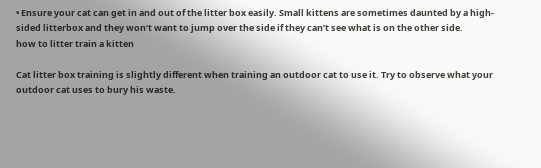• Ensure your cat can get in and out of the litter box easily. Small kittens are sometimes daunted by a high-sided litterbox and they won’t want to jump over the side if they can’t see what is on the other side.
how to litter train a kitten

Cat litter box training is slightly different when training an outdoor cat to use it. Try to observe what your outdoor cat uses to bury his waste.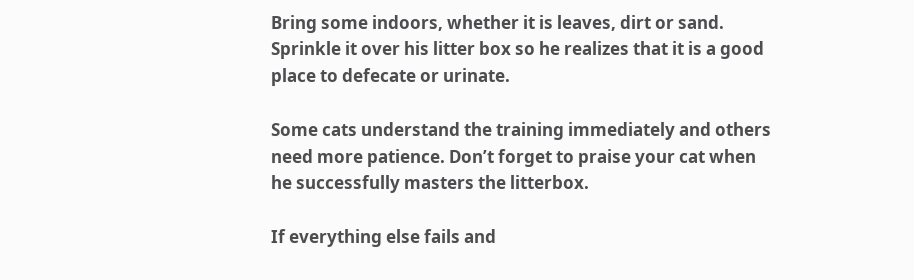Bring some indoors, whether it is leaves, dirt or sand. Sprinkle it over his litter box so he realizes that it is a good place to defecate or urinate.

Some cats understand the training immediately and others need more patience. Don’t forget to praise your cat when he successfully masters the litterbox.

If everything else fails and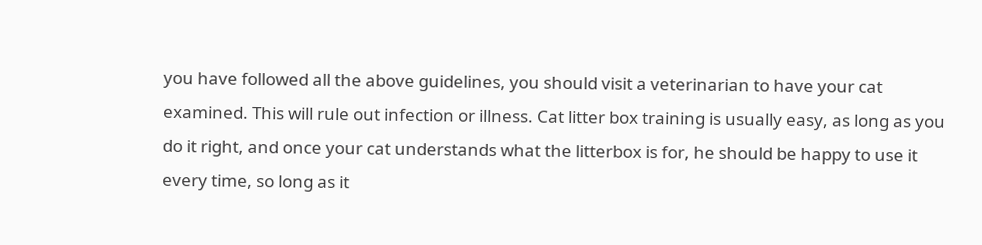you have followed all the above guidelines, you should visit a veterinarian to have your cat examined. This will rule out infection or illness. Cat litter box training is usually easy, as long as you do it right, and once your cat understands what the litterbox is for, he should be happy to use it every time, so long as it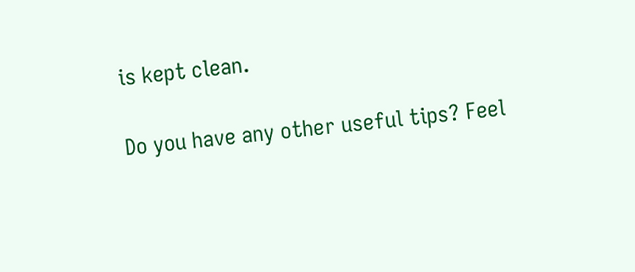is kept clean.

Do you have any other useful tips? Feel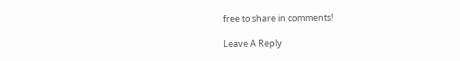free to share in comments!

Leave A Reply